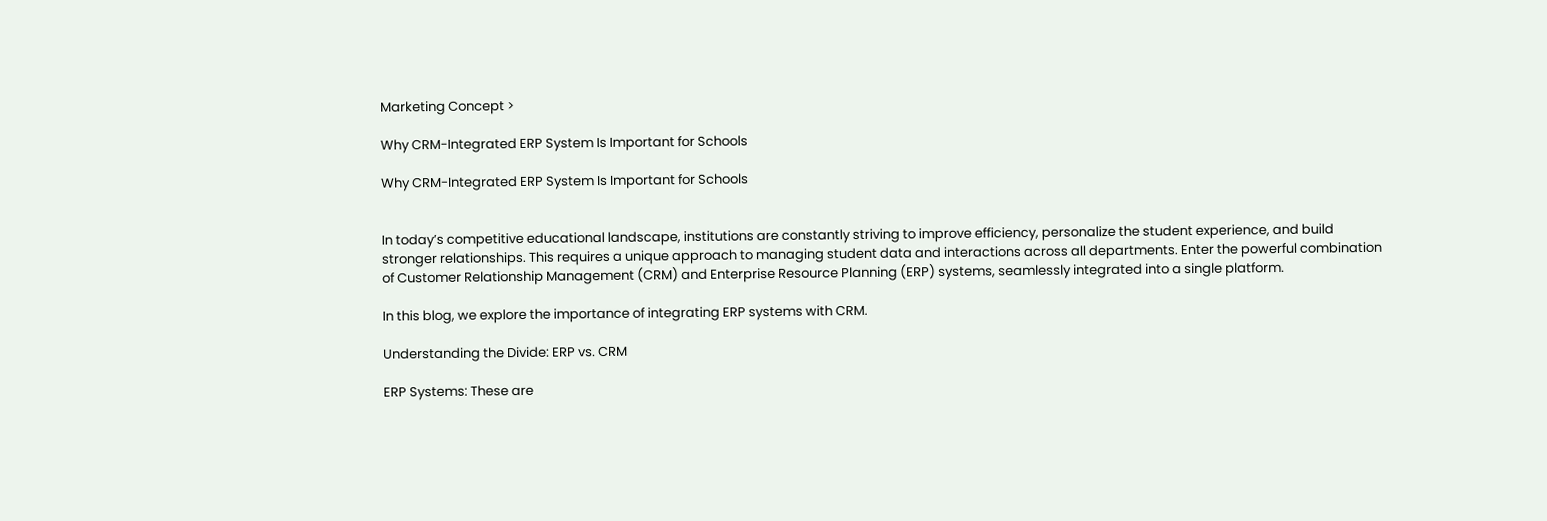Marketing Concept >

Why CRM-Integrated ERP System Is Important for Schools

Why CRM-Integrated ERP System Is Important for Schools


In today’s competitive educational landscape, institutions are constantly striving to improve efficiency, personalize the student experience, and build stronger relationships. This requires a unique approach to managing student data and interactions across all departments. Enter the powerful combination of Customer Relationship Management (CRM) and Enterprise Resource Planning (ERP) systems, seamlessly integrated into a single platform.

In this blog, we explore the importance of integrating ERP systems with CRM.

Understanding the Divide: ERP vs. CRM

ERP Systems: These are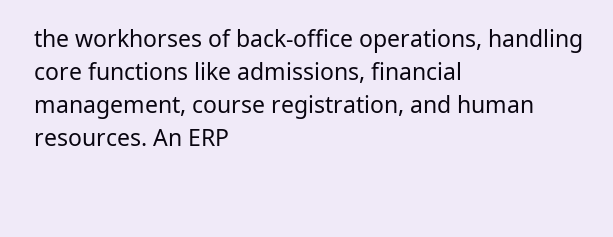the workhorses of back-office operations, handling core functions like admissions, financial management, course registration, and human resources. An ERP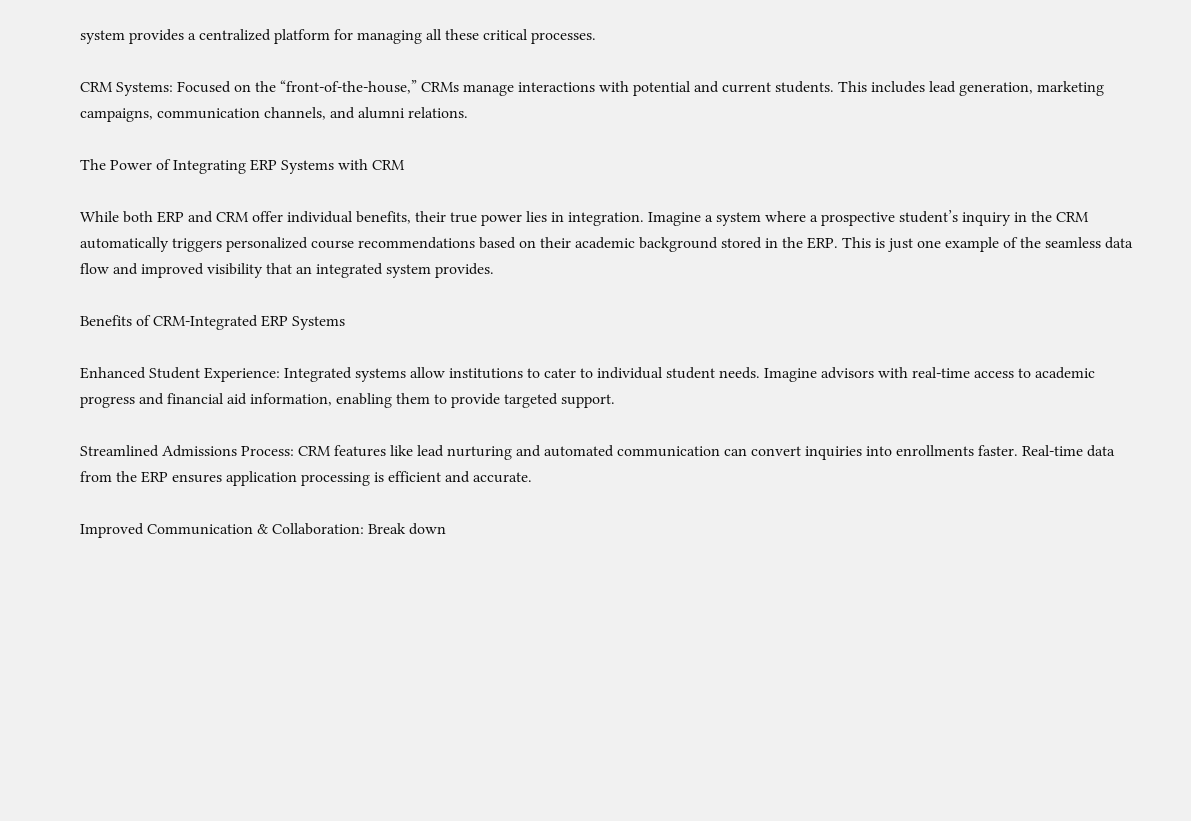system provides a centralized platform for managing all these critical processes.

CRM Systems: Focused on the “front-of-the-house,” CRMs manage interactions with potential and current students. This includes lead generation, marketing campaigns, communication channels, and alumni relations.

The Power of Integrating ERP Systems with CRM

While both ERP and CRM offer individual benefits, their true power lies in integration. Imagine a system where a prospective student’s inquiry in the CRM automatically triggers personalized course recommendations based on their academic background stored in the ERP. This is just one example of the seamless data flow and improved visibility that an integrated system provides.

Benefits of CRM-Integrated ERP Systems

Enhanced Student Experience: Integrated systems allow institutions to cater to individual student needs. Imagine advisors with real-time access to academic progress and financial aid information, enabling them to provide targeted support.

Streamlined Admissions Process: CRM features like lead nurturing and automated communication can convert inquiries into enrollments faster. Real-time data from the ERP ensures application processing is efficient and accurate.

Improved Communication & Collaboration: Break down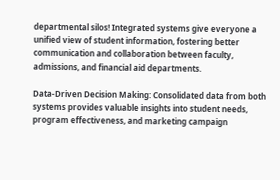departmental silos! Integrated systems give everyone a unified view of student information, fostering better communication and collaboration between faculty, admissions, and financial aid departments.

Data-Driven Decision Making: Consolidated data from both systems provides valuable insights into student needs, program effectiveness, and marketing campaign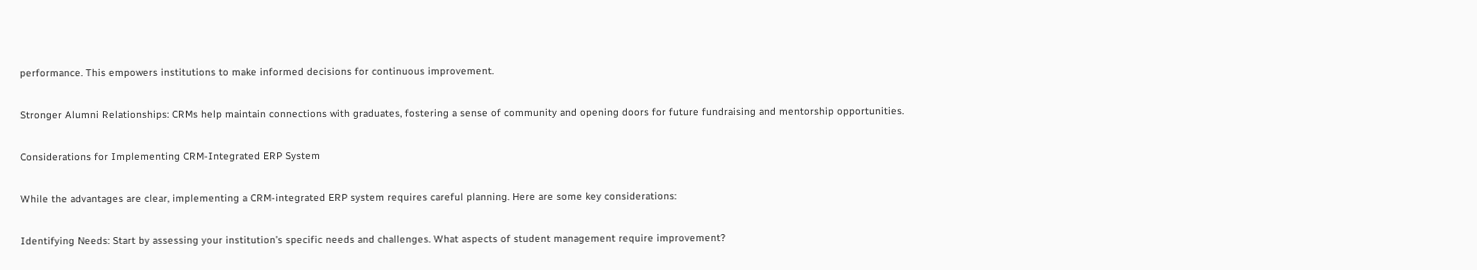performance. This empowers institutions to make informed decisions for continuous improvement.

Stronger Alumni Relationships: CRMs help maintain connections with graduates, fostering a sense of community and opening doors for future fundraising and mentorship opportunities.

Considerations for Implementing CRM-Integrated ERP System

While the advantages are clear, implementing a CRM-integrated ERP system requires careful planning. Here are some key considerations:

Identifying Needs: Start by assessing your institution’s specific needs and challenges. What aspects of student management require improvement?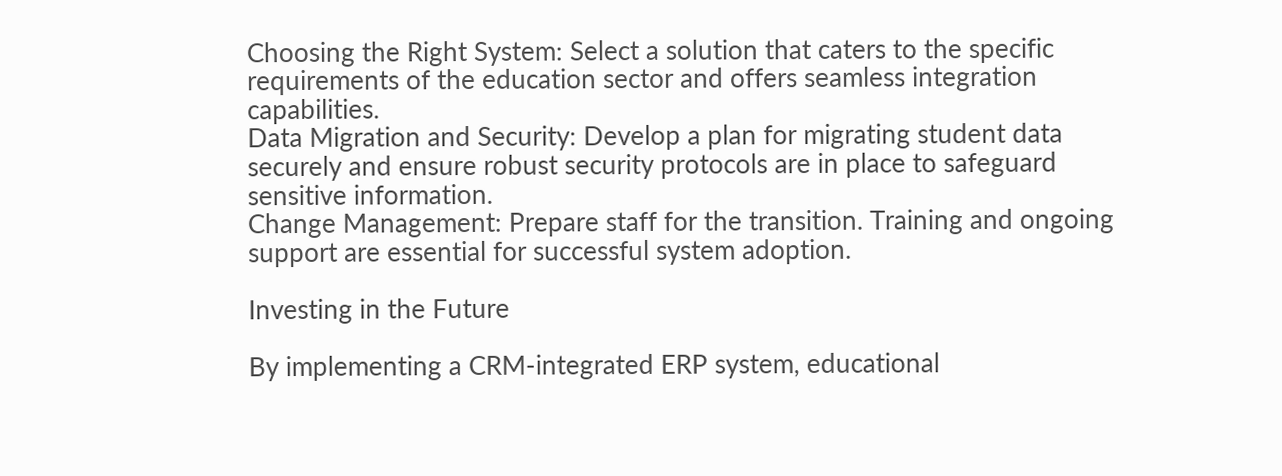Choosing the Right System: Select a solution that caters to the specific requirements of the education sector and offers seamless integration capabilities.
Data Migration and Security: Develop a plan for migrating student data securely and ensure robust security protocols are in place to safeguard sensitive information.
Change Management: Prepare staff for the transition. Training and ongoing support are essential for successful system adoption.

Investing in the Future

By implementing a CRM-integrated ERP system, educational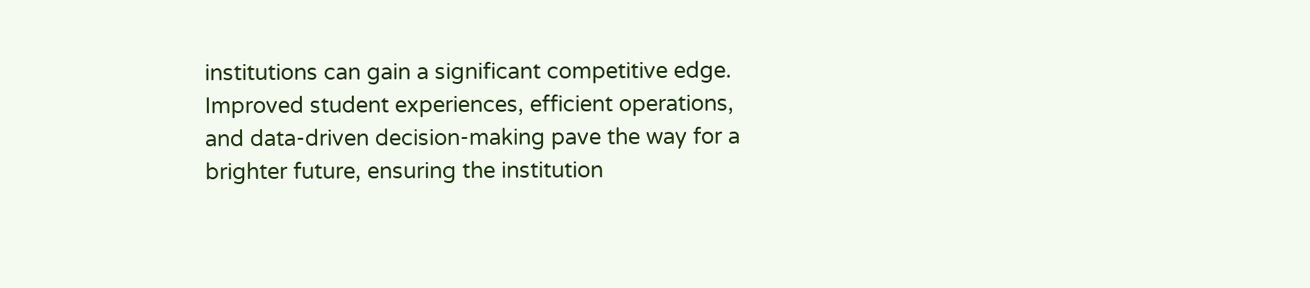institutions can gain a significant competitive edge. Improved student experiences, efficient operations, and data-driven decision-making pave the way for a brighter future, ensuring the institution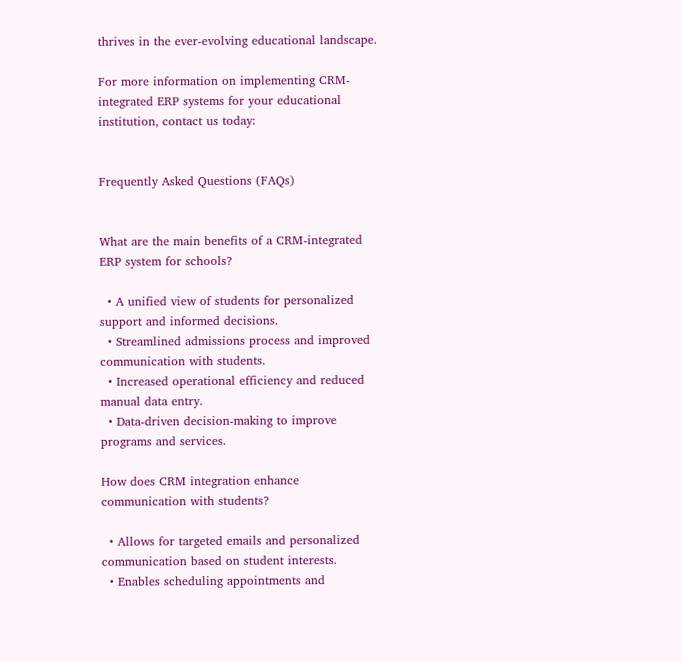thrives in the ever-evolving educational landscape.

For more information on implementing CRM-integrated ERP systems for your educational institution, contact us today:


Frequently Asked Questions (FAQs)


What are the main benefits of a CRM-integrated ERP system for schools?

  • A unified view of students for personalized support and informed decisions.
  • Streamlined admissions process and improved communication with students.
  • Increased operational efficiency and reduced manual data entry.
  • Data-driven decision-making to improve programs and services.

How does CRM integration enhance communication with students?

  • Allows for targeted emails and personalized communication based on student interests.
  • Enables scheduling appointments and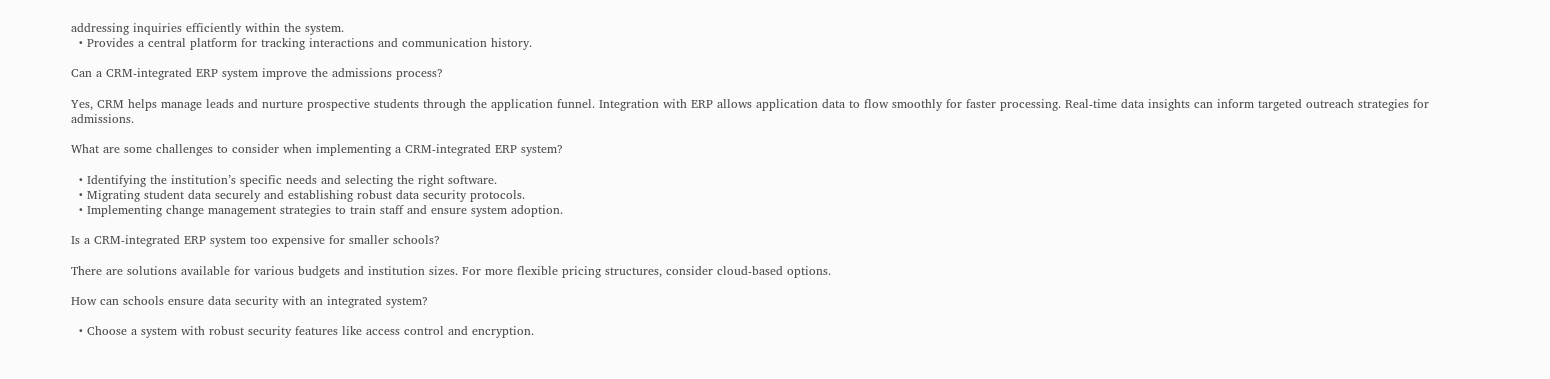addressing inquiries efficiently within the system.
  • Provides a central platform for tracking interactions and communication history.

Can a CRM-integrated ERP system improve the admissions process?

Yes, CRM helps manage leads and nurture prospective students through the application funnel. Integration with ERP allows application data to flow smoothly for faster processing. Real-time data insights can inform targeted outreach strategies for admissions.

What are some challenges to consider when implementing a CRM-integrated ERP system?

  • Identifying the institution’s specific needs and selecting the right software.
  • Migrating student data securely and establishing robust data security protocols.
  • Implementing change management strategies to train staff and ensure system adoption.

Is a CRM-integrated ERP system too expensive for smaller schools?

There are solutions available for various budgets and institution sizes. For more flexible pricing structures, consider cloud-based options.

How can schools ensure data security with an integrated system?

  • Choose a system with robust security features like access control and encryption.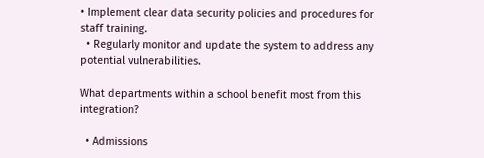• Implement clear data security policies and procedures for staff training.
  • Regularly monitor and update the system to address any potential vulnerabilities.

What departments within a school benefit most from this integration?

  • Admissions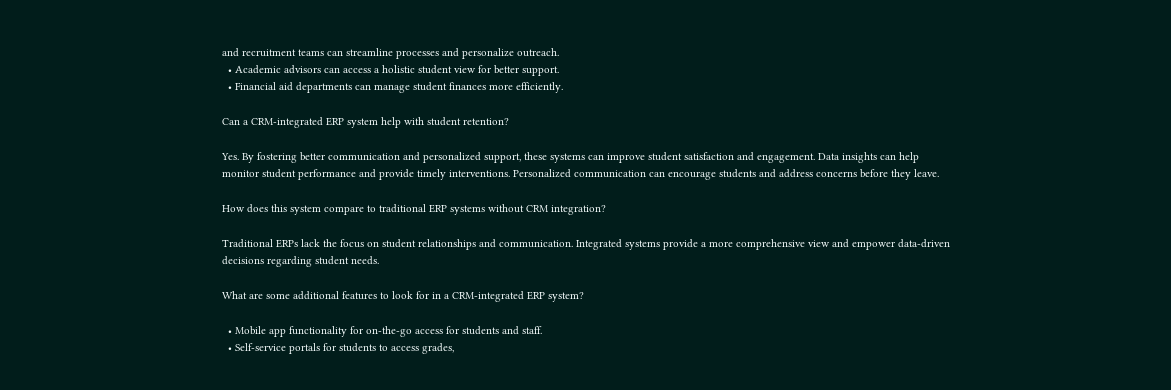and recruitment teams can streamline processes and personalize outreach.
  • Academic advisors can access a holistic student view for better support.
  • Financial aid departments can manage student finances more efficiently.

Can a CRM-integrated ERP system help with student retention?

Yes. By fostering better communication and personalized support, these systems can improve student satisfaction and engagement. Data insights can help monitor student performance and provide timely interventions. Personalized communication can encourage students and address concerns before they leave.

How does this system compare to traditional ERP systems without CRM integration?

Traditional ERPs lack the focus on student relationships and communication. Integrated systems provide a more comprehensive view and empower data-driven decisions regarding student needs.

What are some additional features to look for in a CRM-integrated ERP system?

  • Mobile app functionality for on-the-go access for students and staff.
  • Self-service portals for students to access grades,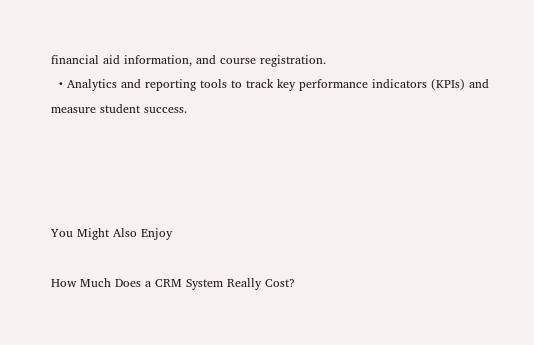financial aid information, and course registration.
  • Analytics and reporting tools to track key performance indicators (KPIs) and measure student success.




You Might Also Enjoy

How Much Does a CRM System Really Cost?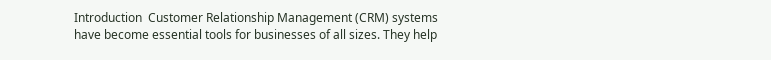Introduction  Customer Relationship Management (CRM) systems have become essential tools for businesses of all sizes. They help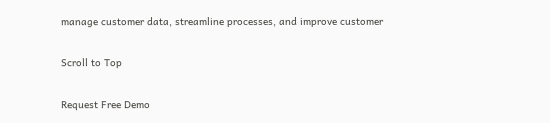manage customer data, streamline processes, and improve customer

Scroll to Top

Request Free Demo